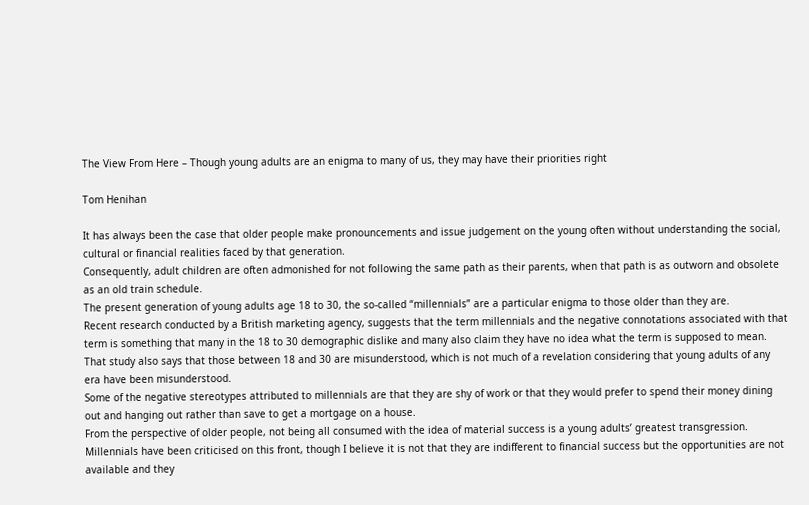The View From Here – Though young adults are an enigma to many of us, they may have their priorities right

Tom Henihan

It has always been the case that older people make pronouncements and issue judgement on the young often without understanding the social, cultural or financial realities faced by that generation.
Consequently, adult children are often admonished for not following the same path as their parents, when that path is as outworn and obsolete as an old train schedule.
The present generation of young adults age 18 to 30, the so-called “millennials” are a particular enigma to those older than they are.
Recent research conducted by a British marketing agency, suggests that the term millennials and the negative connotations associated with that term is something that many in the 18 to 30 demographic dislike and many also claim they have no idea what the term is supposed to mean.
That study also says that those between 18 and 30 are misunderstood, which is not much of a revelation considering that young adults of any era have been misunderstood.
Some of the negative stereotypes attributed to millennials are that they are shy of work or that they would prefer to spend their money dining out and hanging out rather than save to get a mortgage on a house.
From the perspective of older people, not being all consumed with the idea of material success is a young adults’ greatest transgression.
Millennials have been criticised on this front, though I believe it is not that they are indifferent to financial success but the opportunities are not available and they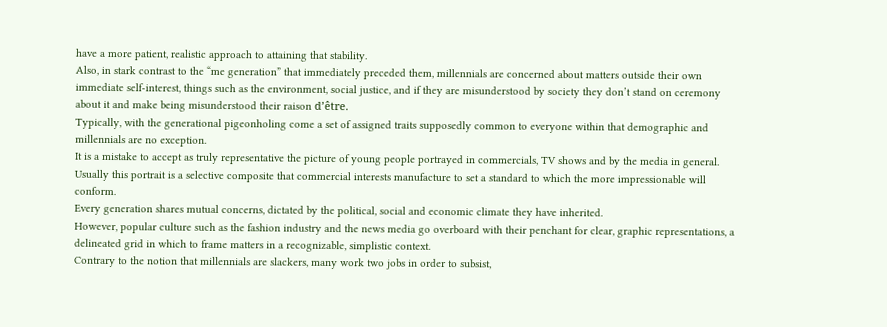have a more patient, realistic approach to attaining that stability.
Also, in stark contrast to the “me generation” that immediately preceded them, millennials are concerned about matters outside their own immediate self-interest, things such as the environment, social justice, and if they are misunderstood by society they don’t stand on ceremony about it and make being misunderstood their raison d’être.
Typically, with the generational pigeonholing come a set of assigned traits supposedly common to everyone within that demographic and millennials are no exception.
It is a mistake to accept as truly representative the picture of young people portrayed in commercials, TV shows and by the media in general. Usually this portrait is a selective composite that commercial interests manufacture to set a standard to which the more impressionable will conform.
Every generation shares mutual concerns, dictated by the political, social and economic climate they have inherited.
However, popular culture such as the fashion industry and the news media go overboard with their penchant for clear, graphic representations, a delineated grid in which to frame matters in a recognizable, simplistic context.
Contrary to the notion that millennials are slackers, many work two jobs in order to subsist,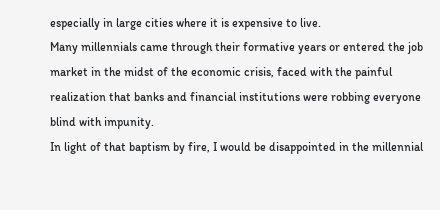especially in large cities where it is expensive to live.
Many millennials came through their formative years or entered the job market in the midst of the economic crisis, faced with the painful realization that banks and financial institutions were robbing everyone blind with impunity.
In light of that baptism by fire, I would be disappointed in the millennial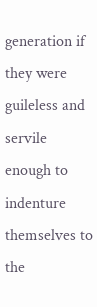generation if they were guileless and servile enough to indenture themselves to the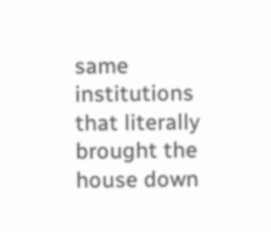same institutions that literally brought the house down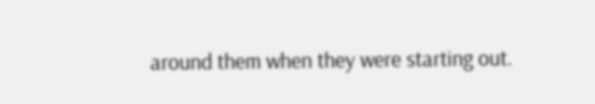around them when they were starting out.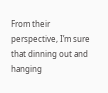From their perspective, I’m sure that dinning out and hanging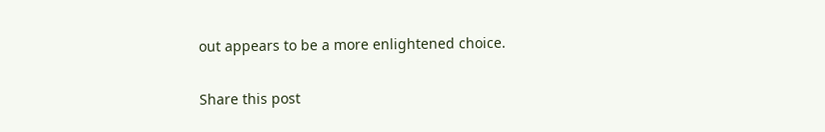out appears to be a more enlightened choice.

Share this post